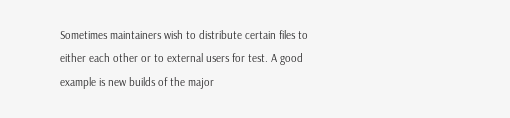Sometimes maintainers wish to distribute certain files to either each other or to external users for test. A good example is new builds of the major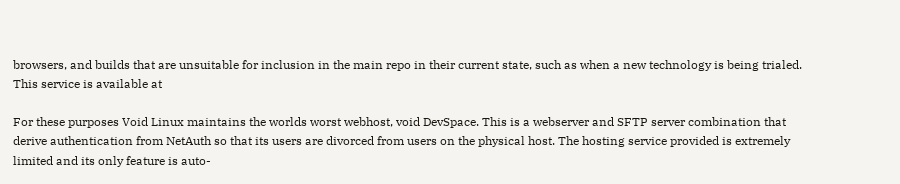browsers, and builds that are unsuitable for inclusion in the main repo in their current state, such as when a new technology is being trialed. This service is available at

For these purposes Void Linux maintains the worlds worst webhost, void DevSpace. This is a webserver and SFTP server combination that derive authentication from NetAuth so that its users are divorced from users on the physical host. The hosting service provided is extremely limited and its only feature is auto-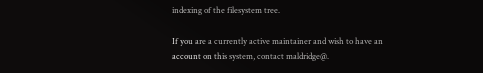indexing of the filesystem tree.

If you are a currently active maintainer and wish to have an account on this system, contact maldridge@.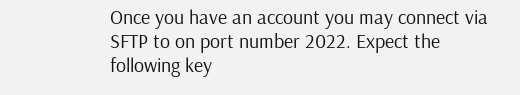Once you have an account you may connect via SFTP to on port number 2022. Expect the following key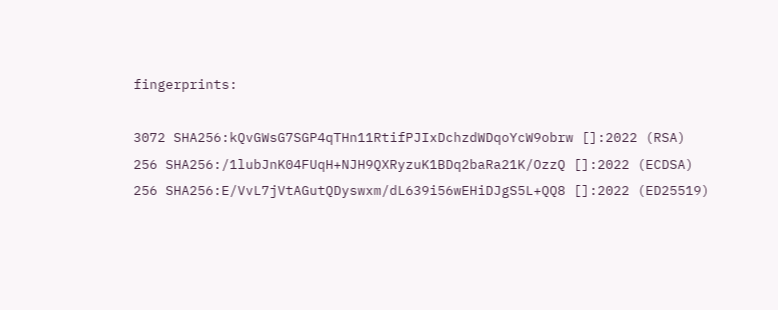fingerprints:

3072 SHA256:kQvGWsG7SGP4qTHn11RtifPJIxDchzdWDqoYcW9obrw []:2022 (RSA)
256 SHA256:/1lubJnK04FUqH+NJH9QXRyzuK1BDq2baRa21K/OzzQ []:2022 (ECDSA)
256 SHA256:E/VvL7jVtAGutQDyswxm/dL639i56wEHiDJgS5L+QQ8 []:2022 (ED25519)